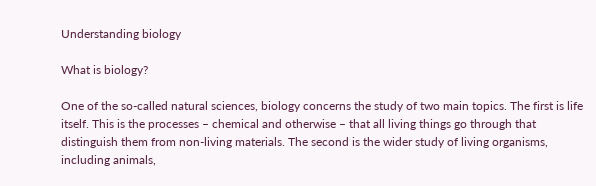Understanding biology

What is biology?

One of the so-called natural sciences, biology concerns the study of two main topics. The first is life itself. This is the processes – chemical and otherwise – that all living things go through that distinguish them from non-living materials. The second is the wider study of living organisms, including animals,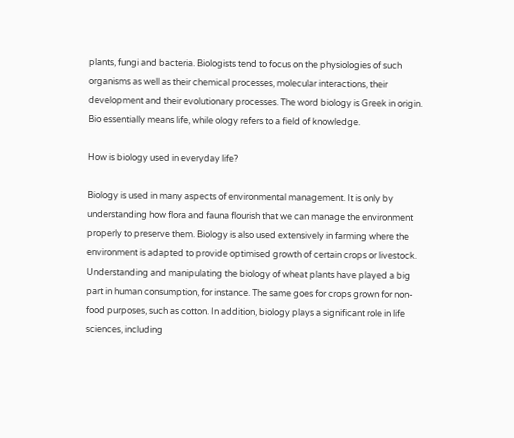plants, fungi and bacteria. Biologists tend to focus on the physiologies of such organisms as well as their chemical processes, molecular interactions, their development and their evolutionary processes. The word biology is Greek in origin. Bio essentially means life, while ology refers to a field of knowledge.

How is biology used in everyday life?

Biology is used in many aspects of environmental management. It is only by understanding how flora and fauna flourish that we can manage the environment properly to preserve them. Biology is also used extensively in farming where the environment is adapted to provide optimised growth of certain crops or livestock. Understanding and manipulating the biology of wheat plants have played a big part in human consumption, for instance. The same goes for crops grown for non-food purposes, such as cotton. In addition, biology plays a significant role in life sciences, including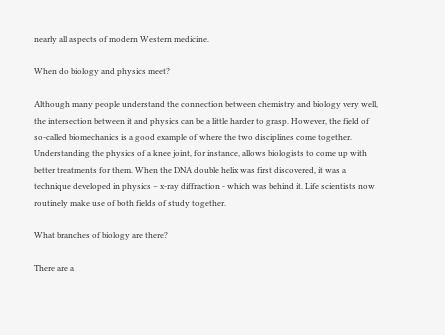nearly all aspects of modern Western medicine.

When do biology and physics meet?

Although many people understand the connection between chemistry and biology very well, the intersection between it and physics can be a little harder to grasp. However, the field of so-called biomechanics is a good example of where the two disciplines come together. Understanding the physics of a knee joint, for instance, allows biologists to come up with better treatments for them. When the DNA double helix was first discovered, it was a technique developed in physics – x-ray diffraction - which was behind it. Life scientists now routinely make use of both fields of study together.

What branches of biology are there?

There are a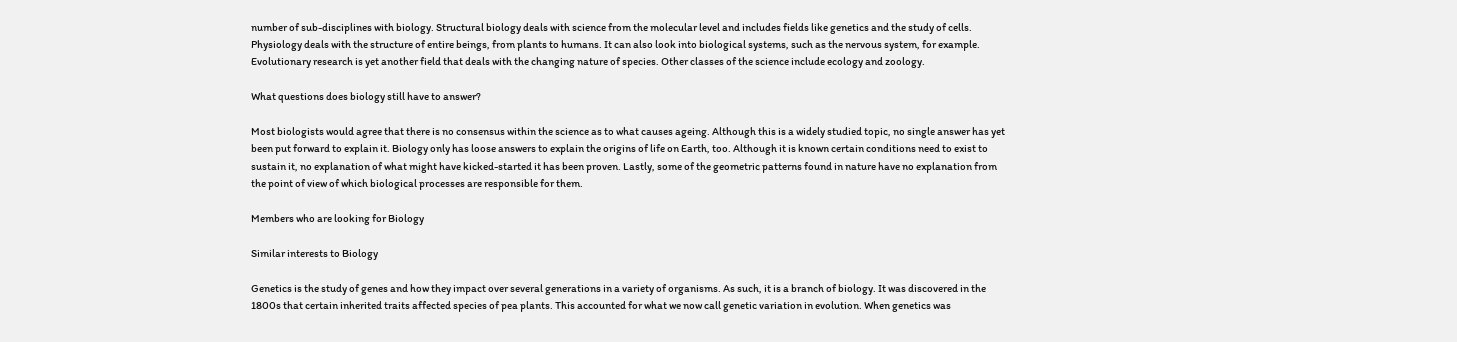number of sub-disciplines with biology. Structural biology deals with science from the molecular level and includes fields like genetics and the study of cells. Physiology deals with the structure of entire beings, from plants to humans. It can also look into biological systems, such as the nervous system, for example. Evolutionary research is yet another field that deals with the changing nature of species. Other classes of the science include ecology and zoology.

What questions does biology still have to answer?

Most biologists would agree that there is no consensus within the science as to what causes ageing. Although this is a widely studied topic, no single answer has yet been put forward to explain it. Biology only has loose answers to explain the origins of life on Earth, too. Although it is known certain conditions need to exist to sustain it, no explanation of what might have kicked-started it has been proven. Lastly, some of the geometric patterns found in nature have no explanation from the point of view of which biological processes are responsible for them.

Members who are looking for Biology

Similar interests to Biology

Genetics is the study of genes and how they impact over several generations in a variety of organisms. As such, it is a branch of biology. It was discovered in the 1800s that certain inherited traits affected species of pea plants. This accounted for what we now call genetic variation in evolution. When genetics was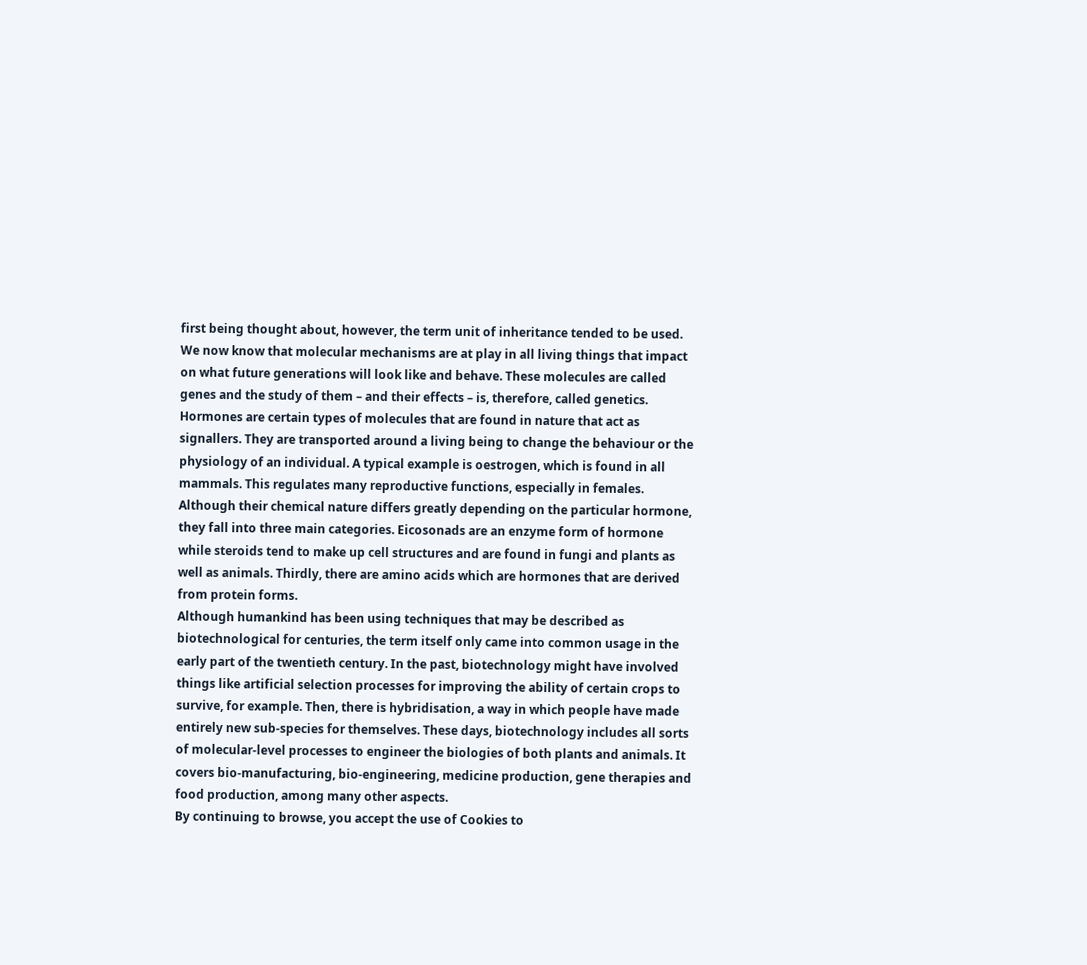first being thought about, however, the term unit of inheritance tended to be used. We now know that molecular mechanisms are at play in all living things that impact on what future generations will look like and behave. These molecules are called genes and the study of them – and their effects – is, therefore, called genetics.
Hormones are certain types of molecules that are found in nature that act as signallers. They are transported around a living being to change the behaviour or the physiology of an individual. A typical example is oestrogen, which is found in all mammals. This regulates many reproductive functions, especially in females. Although their chemical nature differs greatly depending on the particular hormone, they fall into three main categories. Eicosonads are an enzyme form of hormone while steroids tend to make up cell structures and are found in fungi and plants as well as animals. Thirdly, there are amino acids which are hormones that are derived from protein forms.
Although humankind has been using techniques that may be described as biotechnological for centuries, the term itself only came into common usage in the early part of the twentieth century. In the past, biotechnology might have involved things like artificial selection processes for improving the ability of certain crops to survive, for example. Then, there is hybridisation, a way in which people have made entirely new sub-species for themselves. These days, biotechnology includes all sorts of molecular-level processes to engineer the biologies of both plants and animals. It covers bio-manufacturing, bio-engineering, medicine production, gene therapies and food production, among many other aspects.
By continuing to browse, you accept the use of Cookies to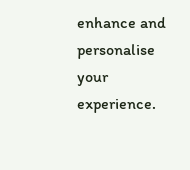enhance and personalise your experience.